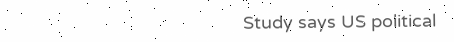Study says US political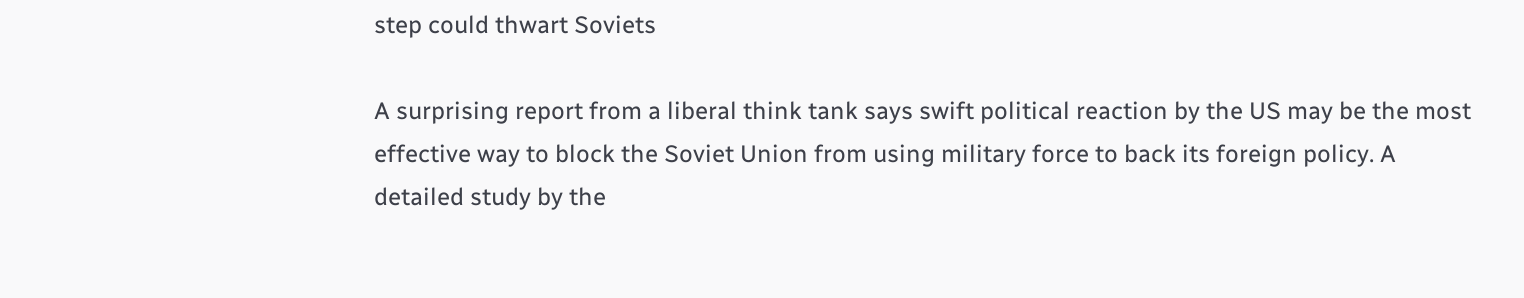step could thwart Soviets

A surprising report from a liberal think tank says swift political reaction by the US may be the most effective way to block the Soviet Union from using military force to back its foreign policy. A detailed study by the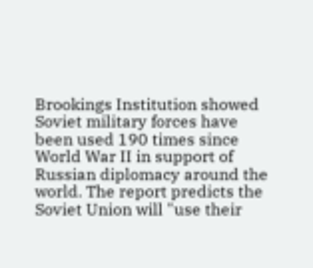Brookings Institution showed Soviet military forces have been used 190 times since World War II in support of Russian diplomacy around the world. The report predicts the Soviet Union will "use their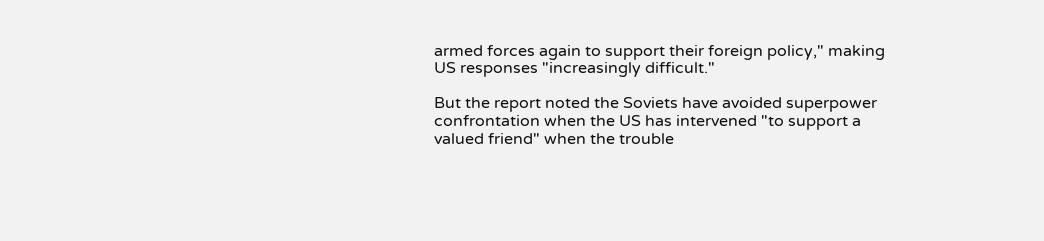armed forces again to support their foreign policy," making US responses "increasingly difficult."

But the report noted the Soviets have avoided superpower confrontation when the US has intervened "to support a valued friend" when the trouble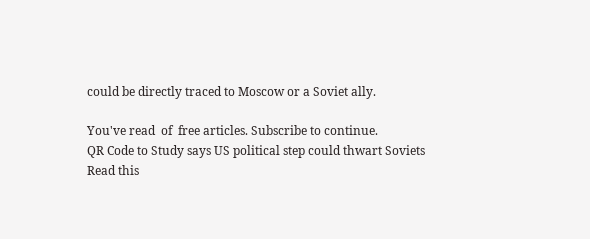could be directly traced to Moscow or a Soviet ally.

You've read  of  free articles. Subscribe to continue.
QR Code to Study says US political step could thwart Soviets
Read this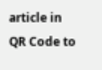article in
QR Code to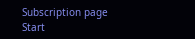Subscription page
Start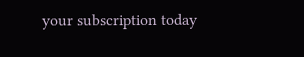your subscription today